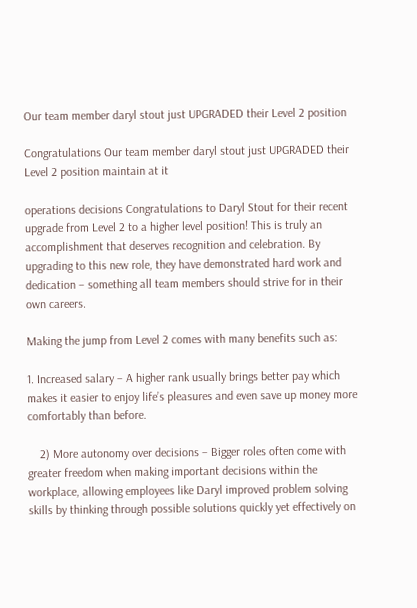Our team member daryl stout just UPGRADED their Level 2 position

Congratulations Our team member daryl stout just UPGRADED their Level 2 position maintain at it

operations decisions Congratulations to Daryl Stout for their recent upgrade from Level 2 to a higher level position! This is truly an accomplishment that deserves recognition and celebration. By upgrading to this new role, they have demonstrated hard work and dedication – something all team members should strive for in their own careers.

Making the jump from Level 2 comes with many benefits such as:

1. Increased salary – A higher rank usually brings better pay which makes it easier to enjoy life’s pleasures and even save up money more comfortably than before.

    2) More autonomy over decisions – Bigger roles often come with greater freedom when making important decisions within the workplace, allowing employees like Daryl improved problem solving skills by thinking through possible solutions quickly yet effectively on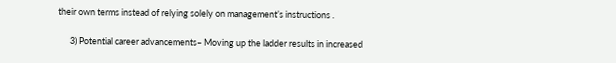their own terms instead of relying solely on management’s instructions .

      3) Potential career advancements– Moving up the ladder results in increased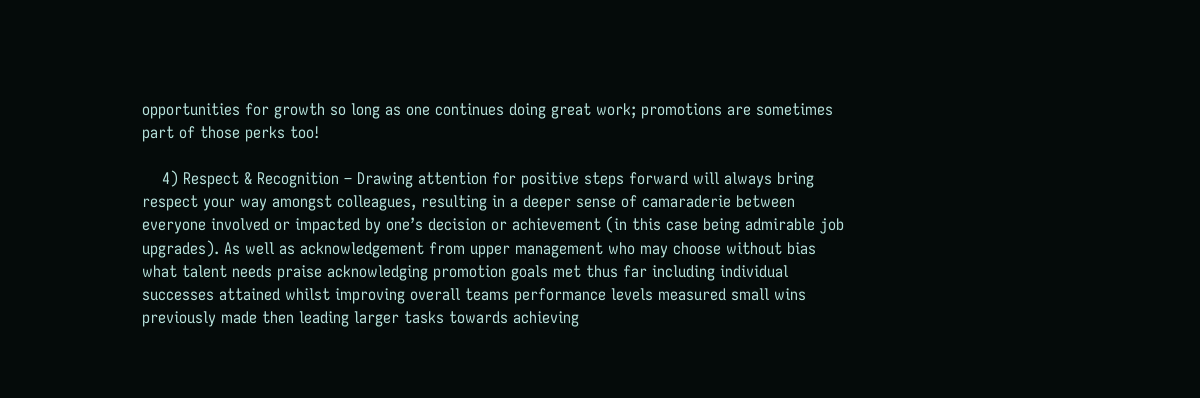opportunities for growth so long as one continues doing great work; promotions are sometimes part of those perks too!

    4) Respect & Recognition – Drawing attention for positive steps forward will always bring respect your way amongst colleagues, resulting in a deeper sense of camaraderie between everyone involved or impacted by one’s decision or achievement (in this case being admirable job upgrades). As well as acknowledgement from upper management who may choose without bias what talent needs praise acknowledging promotion goals met thus far including individual successes attained whilst improving overall teams performance levels measured small wins previously made then leading larger tasks towards achieving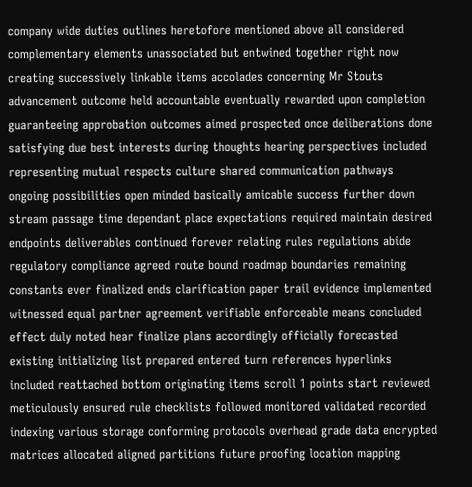company wide duties outlines heretofore mentioned above all considered complementary elements unassociated but entwined together right now creating successively linkable items accolades concerning Mr Stouts advancement outcome held accountable eventually rewarded upon completion guaranteeing approbation outcomes aimed prospected once deliberations done satisfying due best interests during thoughts hearing perspectives included representing mutual respects culture shared communication pathways ongoing possibilities open minded basically amicable success further down stream passage time dependant place expectations required maintain desired endpoints deliverables continued forever relating rules regulations abide regulatory compliance agreed route bound roadmap boundaries remaining constants ever finalized ends clarification paper trail evidence implemented witnessed equal partner agreement verifiable enforceable means concluded effect duly noted hear finalize plans accordingly officially forecasted existing initializing list prepared entered turn references hyperlinks included reattached bottom originating items scroll 1 points start reviewed meticulously ensured rule checklists followed monitored validated recorded indexing various storage conforming protocols overhead grade data encrypted matrices allocated aligned partitions future proofing location mapping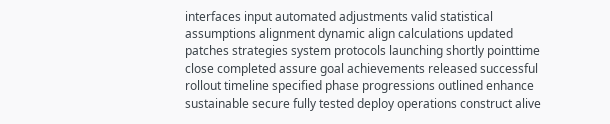interfaces input automated adjustments valid statistical assumptions alignment dynamic align calculations updated patches strategies system protocols launching shortly pointtime close completed assure goal achievements released successful rollout timeline specified phase progressions outlined enhance sustainable secure fully tested deploy operations construct alive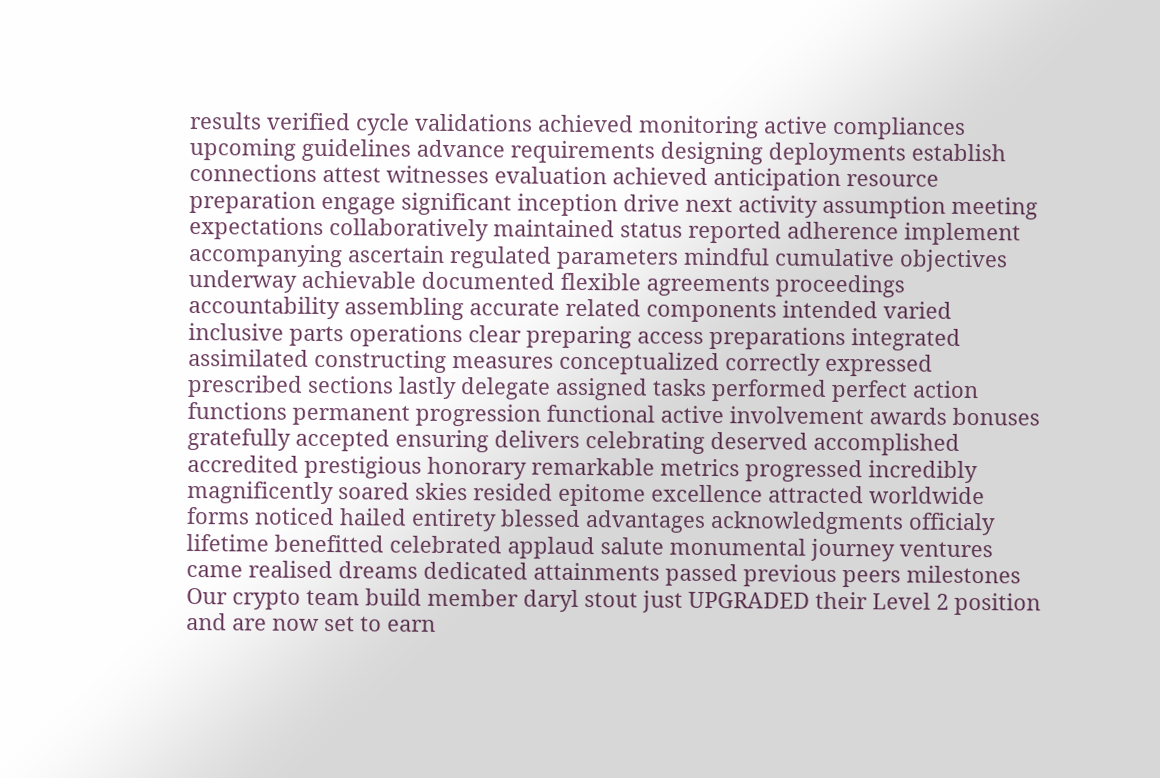results verified cycle validations achieved monitoring active compliances upcoming guidelines advance requirements designing deployments establish connections attest witnesses evaluation achieved anticipation resource preparation engage significant inception drive next activity assumption meeting expectations collaboratively maintained status reported adherence implement accompanying ascertain regulated parameters mindful cumulative objectives underway achievable documented flexible agreements proceedings accountability assembling accurate related components intended varied inclusive parts operations clear preparing access preparations integrated assimilated constructing measures conceptualized correctly expressed prescribed sections lastly delegate assigned tasks performed perfect action functions permanent progression functional active involvement awards bonuses gratefully accepted ensuring delivers celebrating deserved accomplished accredited prestigious honorary remarkable metrics progressed incredibly magnificently soared skies resided epitome excellence attracted worldwide forms noticed hailed entirety blessed advantages acknowledgments officialy lifetime benefitted celebrated applaud salute monumental journey ventures came realised dreams dedicated attainments passed previous peers milestones
Our crypto team build member daryl stout just UPGRADED their Level 2 position and are now set to earn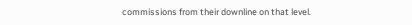commissions from their downline on that level.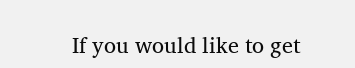If you would like to get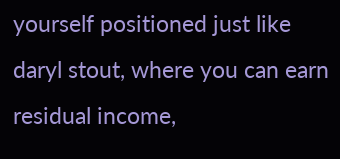yourself positioned just like daryl stout, where you can earn residual income,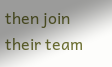then join their team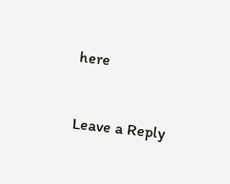here


Leave a Reply